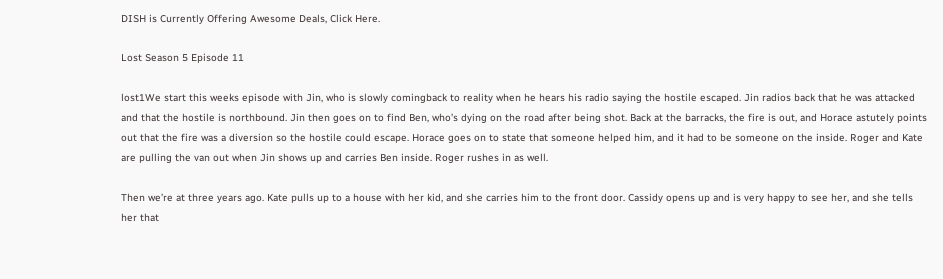DISH is Currently Offering Awesome Deals, Click Here.

Lost Season 5 Episode 11

lost1We start this weeks episode with Jin, who is slowly comingback to reality when he hears his radio saying the hostile escaped. Jin radios back that he was attacked and that the hostile is northbound. Jin then goes on to find Ben, who’s dying on the road after being shot. Back at the barracks, the fire is out, and Horace astutely points out that the fire was a diversion so the hostile could escape. Horace goes on to state that someone helped him, and it had to be someone on the inside. Roger and Kate are pulling the van out when Jin shows up and carries Ben inside. Roger rushes in as well.

Then we’re at three years ago. Kate pulls up to a house with her kid, and she carries him to the front door. Cassidy opens up and is very happy to see her, and she tells her that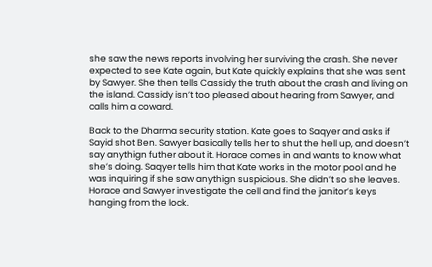she saw the news reports involving her surviving the crash. She never expected to see Kate again, but Kate quickly explains that she was sent by Sawyer. She then tells Cassidy the truth about the crash and living on the island. Cassidy isn’t too pleased about hearing from Sawyer, and calls him a coward.

Back to the Dharma security station. Kate goes to Saqyer and asks if Sayid shot Ben. Sawyer basically tells her to shut the hell up, and doesn’t say anythign futher about it. Horace comes in and wants to know what she’s doing. Saqyer tells him that Kate works in the motor pool and he was inquiring if she saw anythign suspicious. She didn’t so she leaves. Horace and Sawyer investigate the cell and find the janitor’s keys hanging from the lock.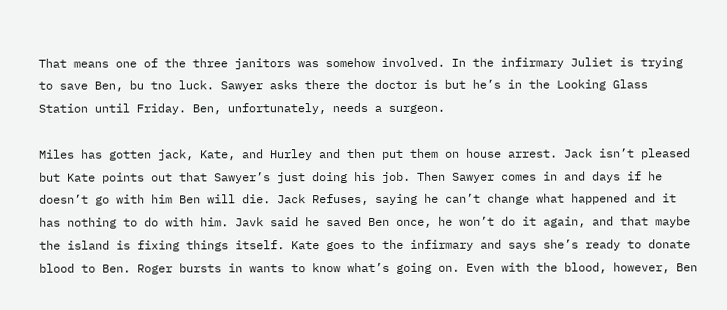That means one of the three janitors was somehow involved. In the infirmary Juliet is trying to save Ben, bu tno luck. Sawyer asks there the doctor is but he’s in the Looking Glass Station until Friday. Ben, unfortunately, needs a surgeon.

Miles has gotten jack, Kate, and Hurley and then put them on house arrest. Jack isn’t pleased but Kate points out that Sawyer’s just doing his job. Then Sawyer comes in and days if he doesn’t go with him Ben will die. Jack Refuses, saying he can’t change what happened and it has nothing to do with him. Javk said he saved Ben once, he won’t do it again, and that maybe the island is fixing things itself. Kate goes to the infirmary and says she’s ready to donate blood to Ben. Roger bursts in wants to know what’s going on. Even with the blood, however, Ben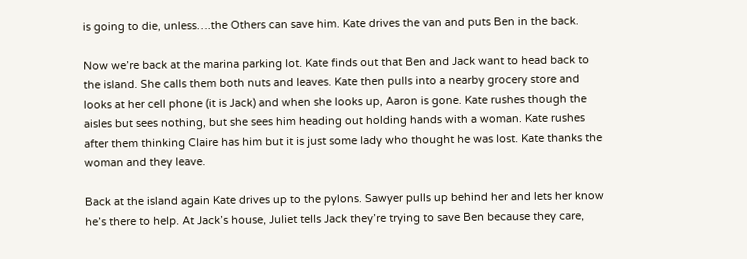is going to die, unless….the Others can save him. Kate drives the van and puts Ben in the back.

Now we’re back at the marina parking lot. Kate finds out that Ben and Jack want to head back to the island. She calls them both nuts and leaves. Kate then pulls into a nearby grocery store and looks at her cell phone (it is Jack) and when she looks up, Aaron is gone. Kate rushes though the aisles but sees nothing, but she sees him heading out holding hands with a woman. Kate rushes after them thinking Claire has him but it is just some lady who thought he was lost. Kate thanks the woman and they leave.

Back at the island again Kate drives up to the pylons. Sawyer pulls up behind her and lets her know he’s there to help. At Jack’s house, Juliet tells Jack they’re trying to save Ben because they care,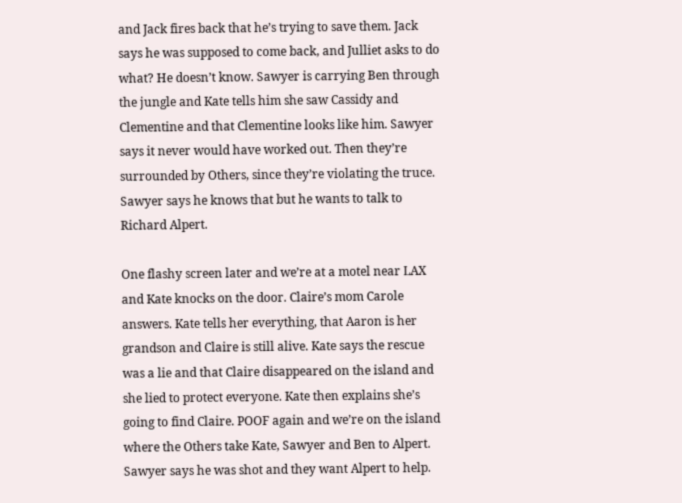and Jack fires back that he’s trying to save them. Jack says he was supposed to come back, and Julliet asks to do what? He doesn’t know. Sawyer is carrying Ben through the jungle and Kate tells him she saw Cassidy and Clementine and that Clementine looks like him. Sawyer says it never would have worked out. Then they’re surrounded by Others, since they’re violating the truce. Sawyer says he knows that but he wants to talk to Richard Alpert.

One flashy screen later and we’re at a motel near LAX and Kate knocks on the door. Claire’s mom Carole answers. Kate tells her everything, that Aaron is her grandson and Claire is still alive. Kate says the rescue was a lie and that Claire disappeared on the island and she lied to protect everyone. Kate then explains she’s going to find Claire. POOF again and we’re on the island where the Others take Kate, Sawyer and Ben to Alpert. Sawyer says he was shot and they want Alpert to help.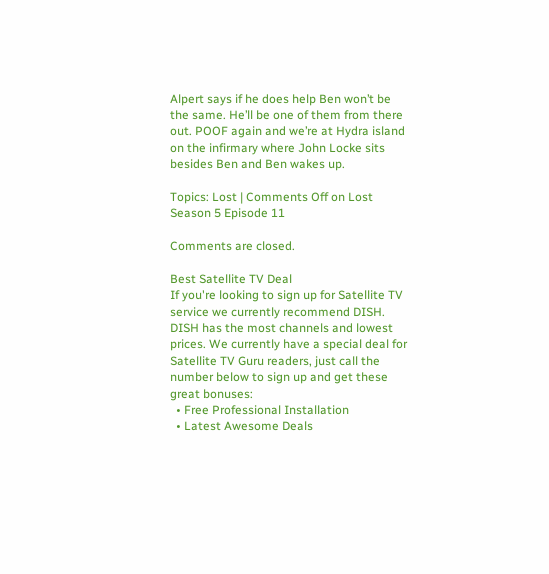Alpert says if he does help Ben won’t be the same. He’ll be one of them from there out. POOF again and we’re at Hydra island on the infirmary where John Locke sits besides Ben and Ben wakes up.

Topics: Lost | Comments Off on Lost Season 5 Episode 11

Comments are closed.

Best Satellite TV Deal
If you're looking to sign up for Satellite TV service we currently recommend DISH. DISH has the most channels and lowest prices. We currently have a special deal for Satellite TV Guru readers, just call the number below to sign up and get these great bonuses:
  • Free Professional Installation
  • Latest Awesome Deals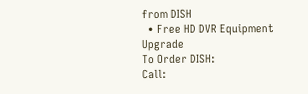from DISH
  • Free HD DVR Equipment Upgrade
To Order DISH:
Call: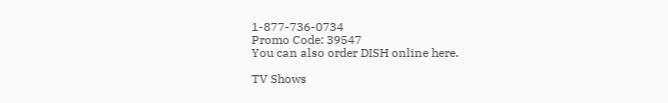1-877-736-0734
Promo Code: 39547
You can also order DISH online here.

TV Shows